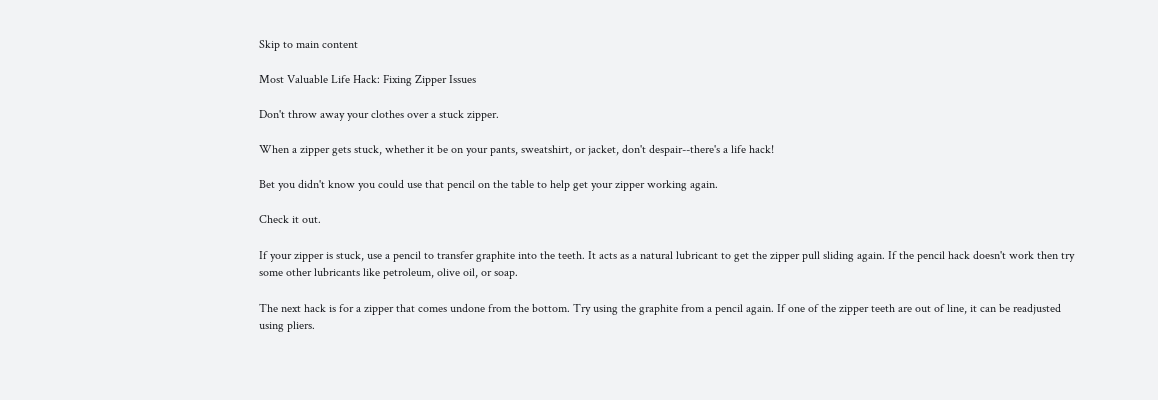Skip to main content

Most Valuable Life Hack: Fixing Zipper Issues

Don't throw away your clothes over a stuck zipper.

When a zipper gets stuck, whether it be on your pants, sweatshirt, or jacket, don't despair--there's a life hack!

Bet you didn't know you could use that pencil on the table to help get your zipper working again.

Check it out.

If your zipper is stuck, use a pencil to transfer graphite into the teeth. It acts as a natural lubricant to get the zipper pull sliding again. If the pencil hack doesn't work then try some other lubricants like petroleum, olive oil, or soap.

The next hack is for a zipper that comes undone from the bottom. Try using the graphite from a pencil again. If one of the zipper teeth are out of line, it can be readjusted using pliers.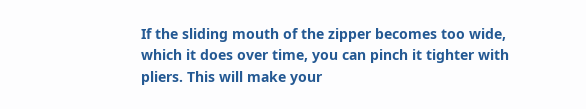If the sliding mouth of the zipper becomes too wide, which it does over time, you can pinch it tighter with pliers. This will make your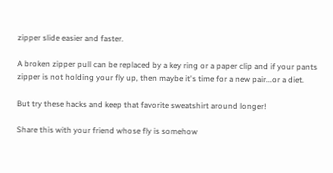zipper slide easier and faster.

A broken zipper pull can be replaced by a key ring or a paper clip and if your pants zipper is not holding your fly up, then maybe it's time for a new pair...or a diet.

But try these hacks and keep that favorite sweatshirt around longer!

Share this with your friend whose fly is somehow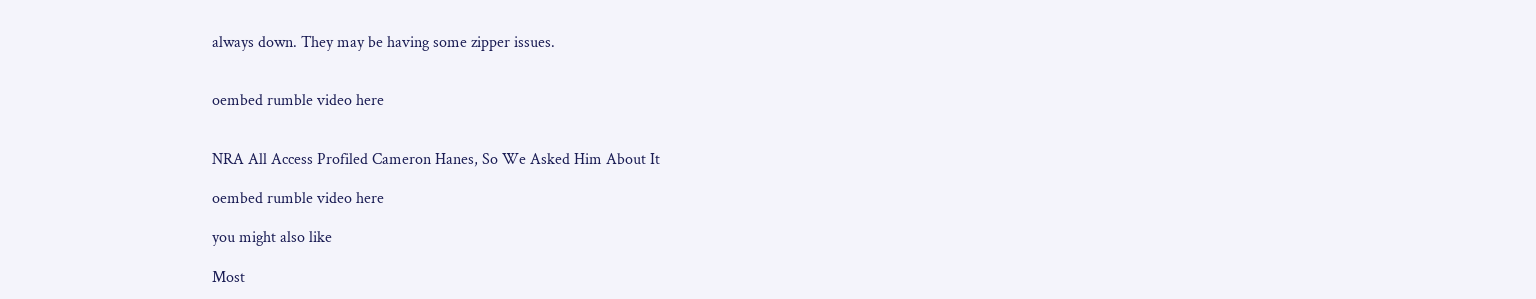always down. They may be having some zipper issues.


oembed rumble video here


NRA All Access Profiled Cameron Hanes, So We Asked Him About It

oembed rumble video here

you might also like

Most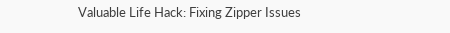Valuable Life Hack: Fixing Zipper Issues